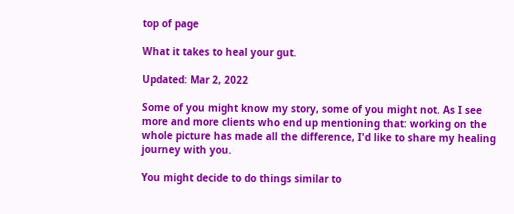top of page

What it takes to heal your gut.

Updated: Mar 2, 2022

Some of you might know my story, some of you might not. As I see more and more clients who end up mentioning that: working on the whole picture has made all the difference, I'd like to share my healing journey with you.

You might decide to do things similar to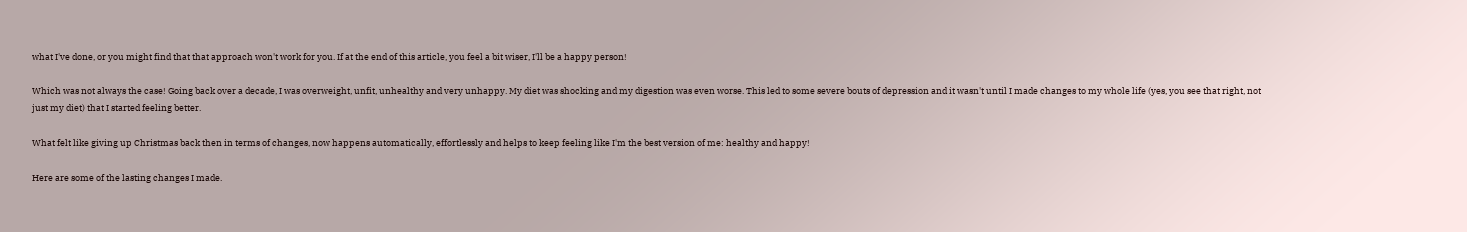what I've done, or you might find that that approach won't work for you. If at the end of this article, you feel a bit wiser, I'll be a happy person!

Which was not always the case! Going back over a decade, I was overweight, unfit, unhealthy and very unhappy. My diet was shocking and my digestion was even worse. This led to some severe bouts of depression and it wasn't until I made changes to my whole life (yes, you see that right, not just my diet) that I started feeling better.

What felt like giving up Christmas back then in terms of changes, now happens automatically, effortlessly and helps to keep feeling like I'm the best version of me: healthy and happy!

Here are some of the lasting changes I made.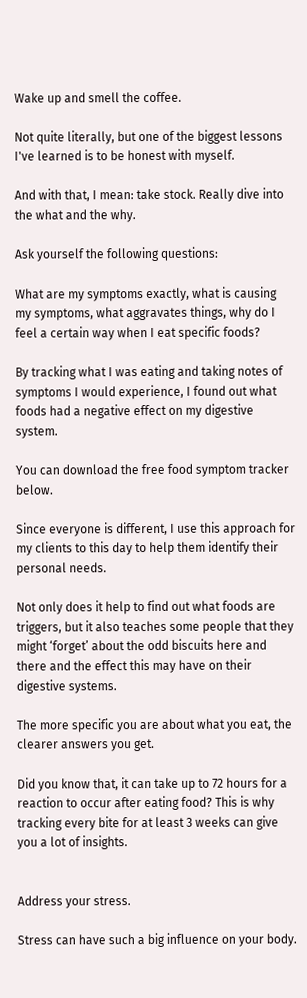Wake up and smell the coffee.

Not quite literally, but one of the biggest lessons I've learned is to be honest with myself.

And with that, I mean: take stock. Really dive into the what and the why.

Ask yourself the following questions:

What are my symptoms exactly, what is causing my symptoms, what aggravates things, why do I feel a certain way when I eat specific foods?

By tracking what I was eating and taking notes of symptoms I would experience, I found out what foods had a negative effect on my digestive system.

You can download the free food symptom tracker below.

Since everyone is different, I use this approach for my clients to this day to help them identify their personal needs.

Not only does it help to find out what foods are triggers, but it also teaches some people that they might ‘forget’ about the odd biscuits here and there and the effect this may have on their digestive systems.

The more specific you are about what you eat, the clearer answers you get.

Did you know that, it can take up to 72 hours for a reaction to occur after eating food? This is why tracking every bite for at least 3 weeks can give you a lot of insights.


Address your stress.

Stress can have such a big influence on your body.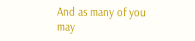And as many of you may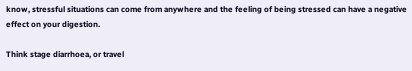know, stressful situations can come from anywhere and the feeling of being stressed can have a negative effect on your digestion.

Think stage diarrhoea, or travel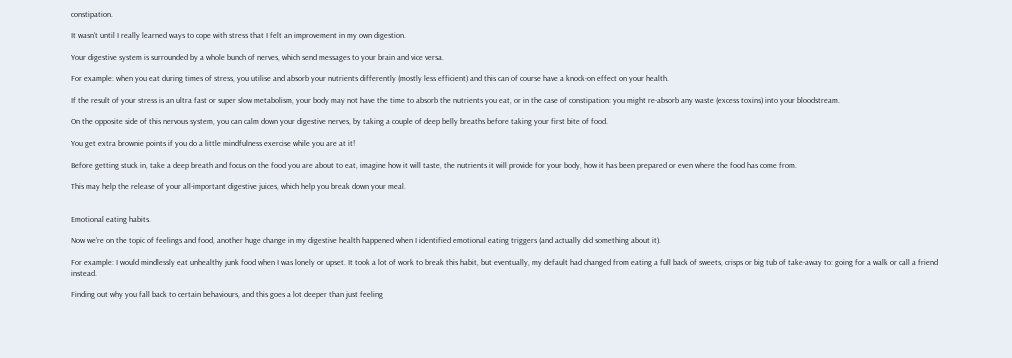constipation.

It wasn’t until I really learned ways to cope with stress that I felt an improvement in my own digestion.

Your digestive system is surrounded by a whole bunch of nerves, which send messages to your brain and vice versa.

For example: when you eat during times of stress, you utilise and absorb your nutrients differently (mostly less efficient) and this can of course have a knock-on effect on your health.

If the result of your stress is an ultra fast or super slow metabolism, your body may not have the time to absorb the nutrients you eat, or in the case of constipation: you might re-absorb any waste (excess toxins) into your bloodstream.

On the opposite side of this nervous system, you can calm down your digestive nerves, by taking a couple of deep belly breaths before taking your first bite of food.

You get extra brownie points if you do a little mindfulness exercise while you are at it!

Before getting stuck in, take a deep breath and focus on the food you are about to eat, imagine how it will taste, the nutrients it will provide for your body, how it has been prepared or even where the food has come from.

This may help the release of your all-important digestive juices, which help you break down your meal.


Emotional eating habits.

Now we’re on the topic of feelings and food, another huge change in my digestive health happened when I identified emotional eating triggers (and actually did something about it).

For example: I would mindlessly eat unhealthy junk food when I was lonely or upset. It took a lot of work to break this habit, but eventually, my default had changed from eating a full back of sweets, crisps or big tub of take-away to: going for a walk or call a friend instead.

Finding out why you fall back to certain behaviours, and this goes a lot deeper than just feeling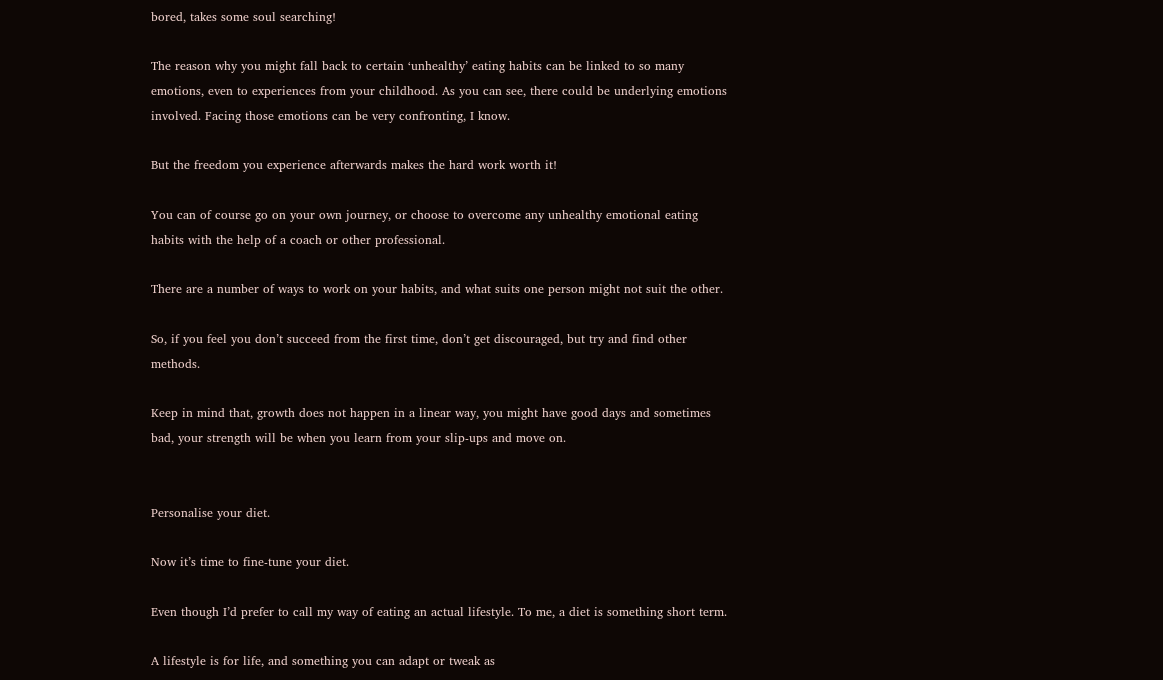bored, takes some soul searching!

The reason why you might fall back to certain ‘unhealthy’ eating habits can be linked to so many emotions, even to experiences from your childhood. As you can see, there could be underlying emotions involved. Facing those emotions can be very confronting, I know.

But the freedom you experience afterwards makes the hard work worth it!

You can of course go on your own journey, or choose to overcome any unhealthy emotional eating habits with the help of a coach or other professional.

There are a number of ways to work on your habits, and what suits one person might not suit the other.

So, if you feel you don’t succeed from the first time, don’t get discouraged, but try and find other methods.

Keep in mind that, growth does not happen in a linear way, you might have good days and sometimes bad, your strength will be when you learn from your slip-ups and move on.


Personalise your diet.

Now it’s time to fine-tune your diet.

Even though I’d prefer to call my way of eating an actual lifestyle. To me, a diet is something short term.

A lifestyle is for life, and something you can adapt or tweak as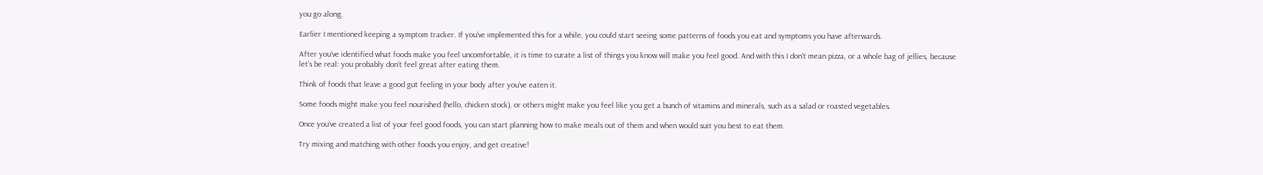you go along.

Earlier I mentioned keeping a symptom tracker. If you’ve implemented this for a while, you could start seeing some patterns of foods you eat and symptoms you have afterwards.

After you’ve identified what foods make you feel uncomfortable, it is time to curate a list of things you know will make you feel good. And with this I don’t mean pizza, or a whole bag of jellies, because let’s be real: you probably don’t feel great after eating them.

Think of foods that leave a good gut feeling in your body after you’ve eaten it.

Some foods might make you feel nourished (hello, chicken stock), or others might make you feel like you get a bunch of vitamins and minerals, such as a salad or roasted vegetables.

Once you’ve created a list of your feel good foods, you can start planning how to make meals out of them and when would suit you best to eat them.

Try mixing and matching with other foods you enjoy, and get creative!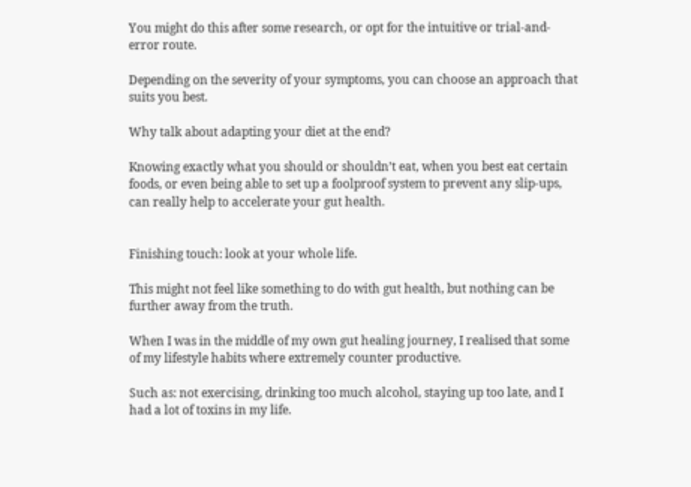You might do this after some research, or opt for the intuitive or trial-and-error route.

Depending on the severity of your symptoms, you can choose an approach that suits you best.

Why talk about adapting your diet at the end?

Knowing exactly what you should or shouldn’t eat, when you best eat certain foods, or even being able to set up a foolproof system to prevent any slip-ups, can really help to accelerate your gut health.


Finishing touch: look at your whole life.

This might not feel like something to do with gut health, but nothing can be further away from the truth.

When I was in the middle of my own gut healing journey, I realised that some of my lifestyle habits where extremely counter productive.

Such as: not exercising, drinking too much alcohol, staying up too late, and I had a lot of toxins in my life.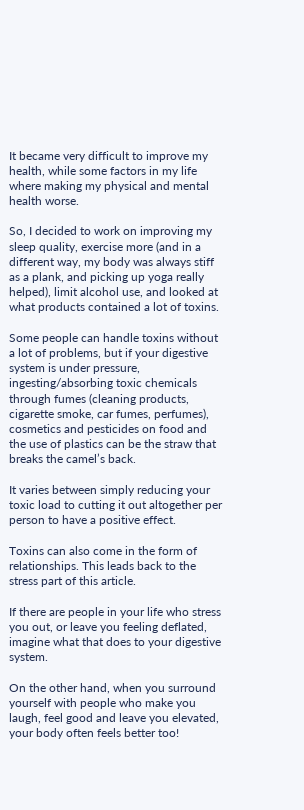It became very difficult to improve my health, while some factors in my life where making my physical and mental health worse.

So, I decided to work on improving my sleep quality, exercise more (and in a different way, my body was always stiff as a plank, and picking up yoga really helped), limit alcohol use, and looked at what products contained a lot of toxins.

Some people can handle toxins without a lot of problems, but if your digestive system is under pressure, ingesting/absorbing toxic chemicals through fumes (cleaning products, cigarette smoke, car fumes, perfumes), cosmetics and pesticides on food and the use of plastics can be the straw that breaks the camel’s back.

It varies between simply reducing your toxic load to cutting it out altogether per person to have a positive effect.

Toxins can also come in the form of relationships. This leads back to the stress part of this article.

If there are people in your life who stress you out, or leave you feeling deflated, imagine what that does to your digestive system.

On the other hand, when you surround yourself with people who make you laugh, feel good and leave you elevated, your body often feels better too!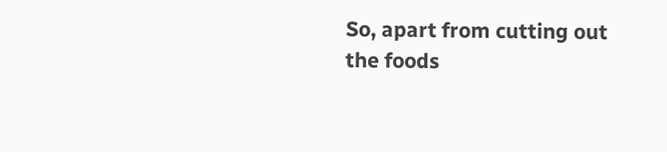So, apart from cutting out the foods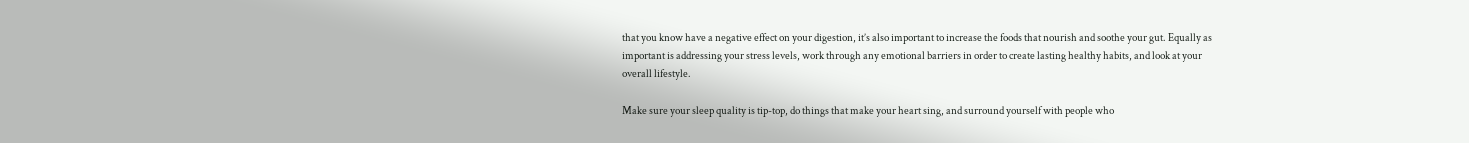that you know have a negative effect on your digestion, it’s also important to increase the foods that nourish and soothe your gut. Equally as important is addressing your stress levels, work through any emotional barriers in order to create lasting healthy habits, and look at your overall lifestyle.

Make sure your sleep quality is tip-top, do things that make your heart sing, and surround yourself with people who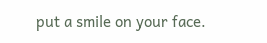put a smile on your face.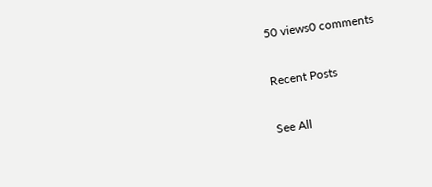50 views0 comments

Recent Posts

See All